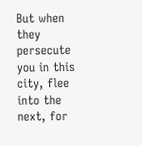But when they persecute you in this city, flee into the next, for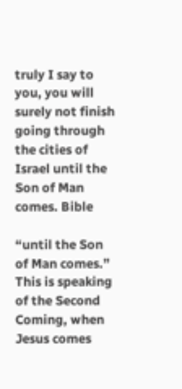truly I say to you, you will surely not finish going through the cities of Israel until the Son of Man comes. Bible

“until the Son of Man comes.” This is speaking of the Second Coming, when Jesus comes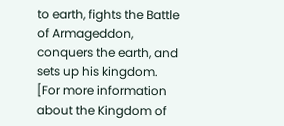to earth, fights the Battle of Armageddon, conquers the earth, and sets up his kingdom. [For more information about the Kingdom of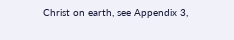Christ on earth, see Appendix 3,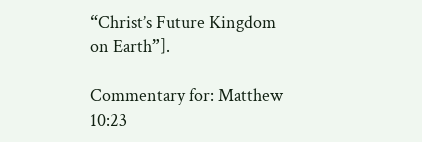“Christ’s Future Kingdom on Earth”].

Commentary for: Matthew 10:23